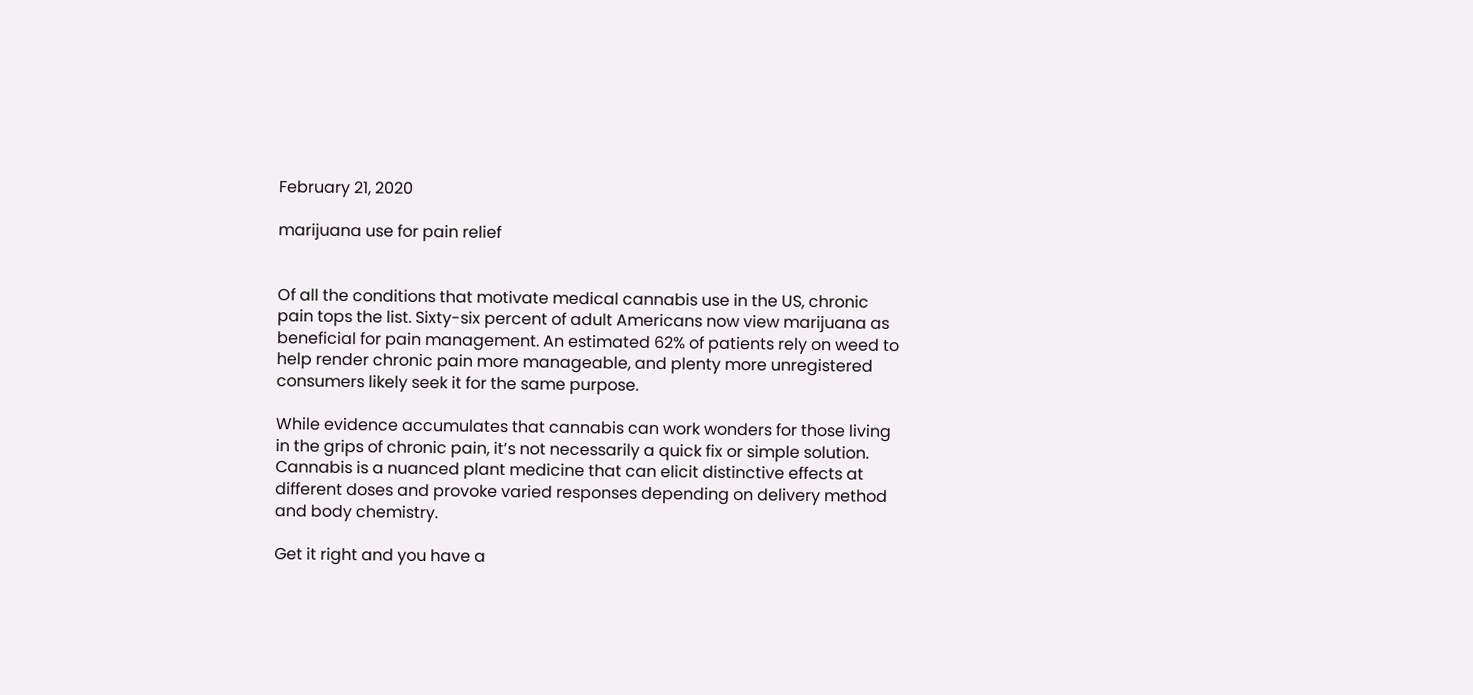February 21, 2020

marijuana use for pain relief


Of all the conditions that motivate medical cannabis use in the US, chronic pain tops the list. Sixty-six percent of adult Americans now view marijuana as beneficial for pain management. An estimated 62% of patients rely on weed to help render chronic pain more manageable, and plenty more unregistered consumers likely seek it for the same purpose.

While evidence accumulates that cannabis can work wonders for those living in the grips of chronic pain, it’s not necessarily a quick fix or simple solution. Cannabis is a nuanced plant medicine that can elicit distinctive effects at different doses and provoke varied responses depending on delivery method and body chemistry.

Get it right and you have a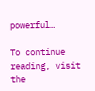powerful…

To continue reading, visit the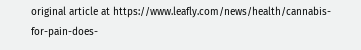original article at https://www.leafly.com/news/health/cannabis-for-pain-does-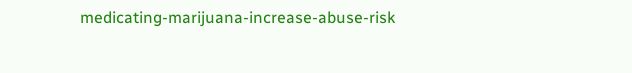medicating-marijuana-increase-abuse-risk